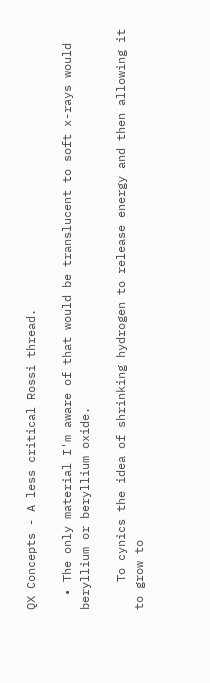QX Concepts - A less critical Rossi thread.

  • The only material I'm aware of that would be translucent to soft x-rays would beryllium or beryllium oxide.

    To cynics the idea of shrinking hydrogen to release energy and then allowing it to grow to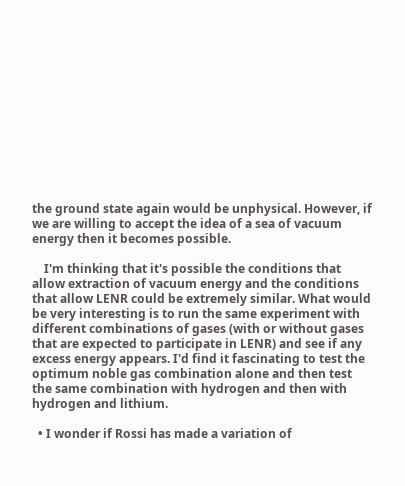the ground state again would be unphysical. However, if we are willing to accept the idea of a sea of vacuum energy then it becomes possible.

    I'm thinking that it's possible the conditions that allow extraction of vacuum energy and the conditions that allow LENR could be extremely similar. What would be very interesting is to run the same experiment with different combinations of gases (with or without gases that are expected to participate in LENR) and see if any excess energy appears. I'd find it fascinating to test the optimum noble gas combination alone and then test the same combination with hydrogen and then with hydrogen and lithium.

  • I wonder if Rossi has made a variation of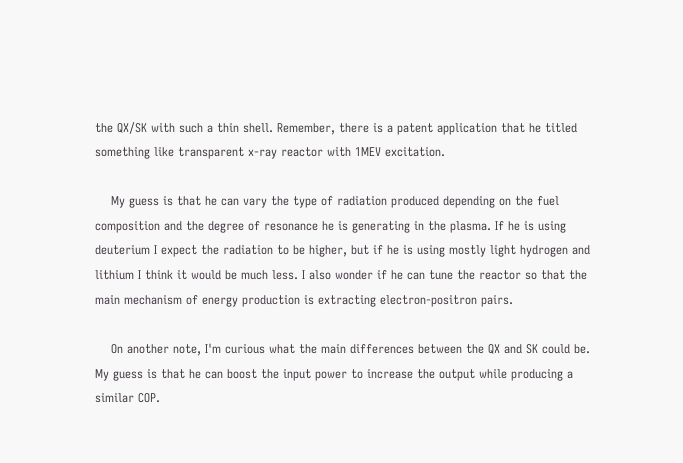the QX/SK with such a thin shell. Remember, there is a patent application that he titled something like transparent x-ray reactor with 1MEV excitation.

    My guess is that he can vary the type of radiation produced depending on the fuel composition and the degree of resonance he is generating in the plasma. If he is using deuterium I expect the radiation to be higher, but if he is using mostly light hydrogen and lithium I think it would be much less. I also wonder if he can tune the reactor so that the main mechanism of energy production is extracting electron-positron pairs.

    On another note, I'm curious what the main differences between the QX and SK could be. My guess is that he can boost the input power to increase the output while producing a similar COP.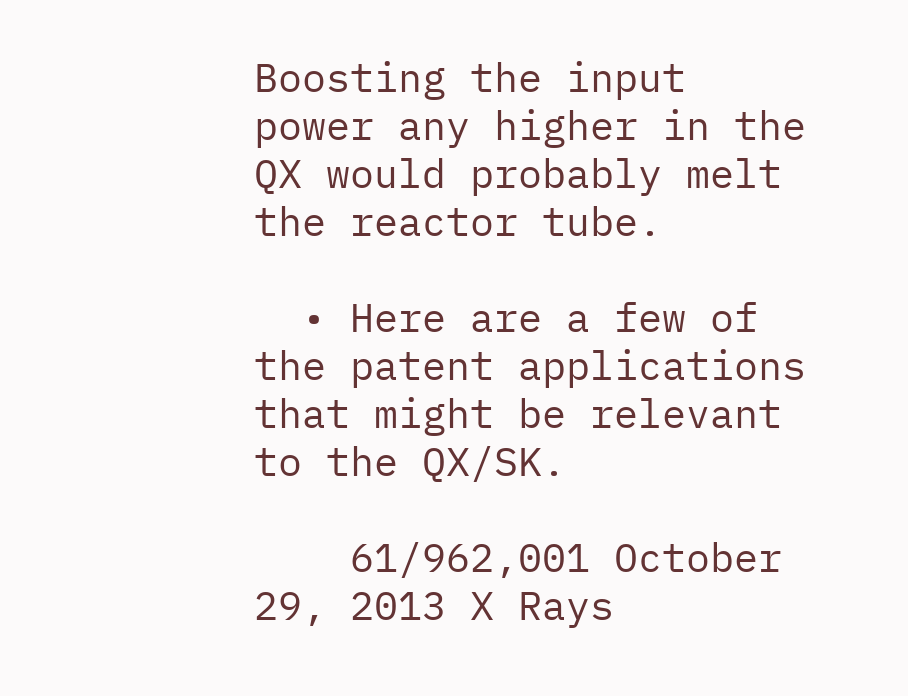Boosting the input power any higher in the QX would probably melt the reactor tube.

  • Here are a few of the patent applications that might be relevant to the QX/SK.

    61/962,001 October 29, 2013 X Rays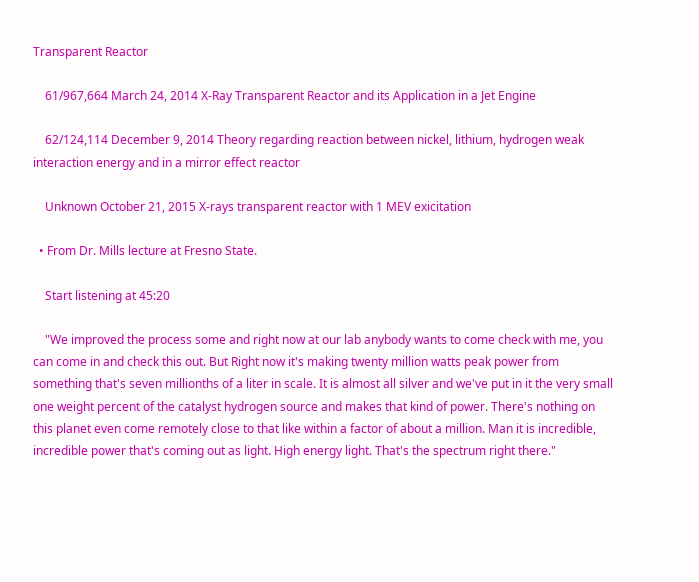Transparent Reactor

    61/967,664 March 24, 2014 X-Ray Transparent Reactor and its Application in a Jet Engine

    62/124,114 December 9, 2014 Theory regarding reaction between nickel, lithium, hydrogen weak interaction energy and in a mirror effect reactor

    Unknown October 21, 2015 X-rays transparent reactor with 1 MEV exicitation

  • From Dr. Mills lecture at Fresno State.

    Start listening at 45:20

    "We improved the process some and right now at our lab anybody wants to come check with me, you can come in and check this out. But Right now it's making twenty million watts peak power from something that's seven millionths of a liter in scale. It is almost all silver and we've put in it the very small one weight percent of the catalyst hydrogen source and makes that kind of power. There's nothing on this planet even come remotely close to that like within a factor of about a million. Man it is incredible, incredible power that's coming out as light. High energy light. That's the spectrum right there."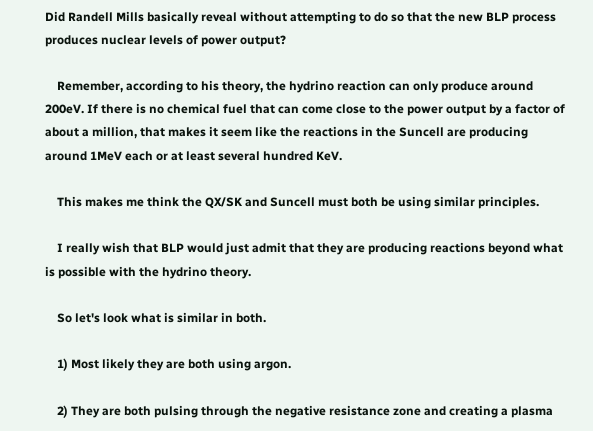Did Randell Mills basically reveal without attempting to do so that the new BLP process produces nuclear levels of power output?

    Remember, according to his theory, the hydrino reaction can only produce around 200eV. If there is no chemical fuel that can come close to the power output by a factor of about a million, that makes it seem like the reactions in the Suncell are producing around 1MeV each or at least several hundred KeV.

    This makes me think the QX/SK and Suncell must both be using similar principles.

    I really wish that BLP would just admit that they are producing reactions beyond what is possible with the hydrino theory.

    So let's look what is similar in both.

    1) Most likely they are both using argon.

    2) They are both pulsing through the negative resistance zone and creating a plasma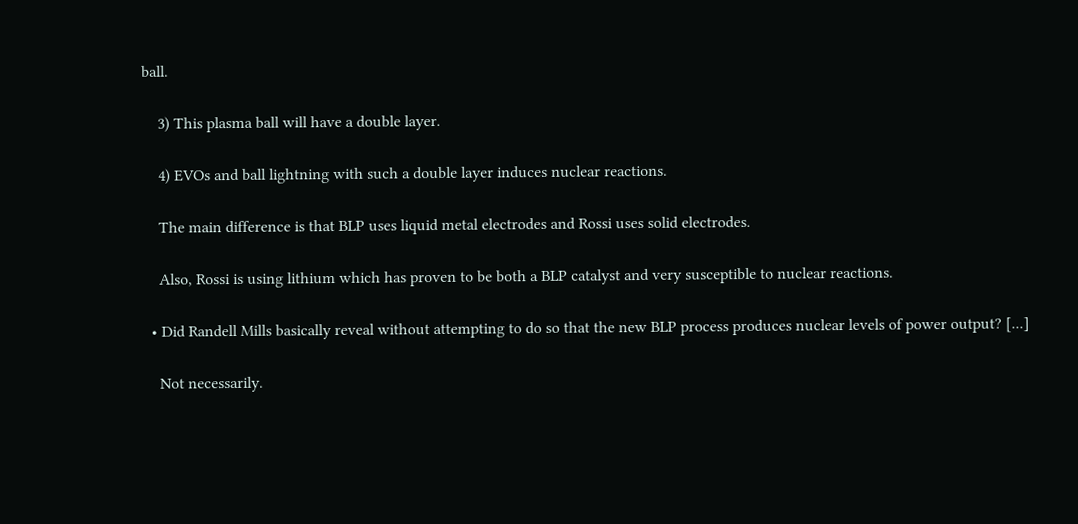ball.

    3) This plasma ball will have a double layer.

    4) EVOs and ball lightning with such a double layer induces nuclear reactions.

    The main difference is that BLP uses liquid metal electrodes and Rossi uses solid electrodes.

    Also, Rossi is using lithium which has proven to be both a BLP catalyst and very susceptible to nuclear reactions.

  • Did Randell Mills basically reveal without attempting to do so that the new BLP process produces nuclear levels of power output? [...]

    Not necessarily.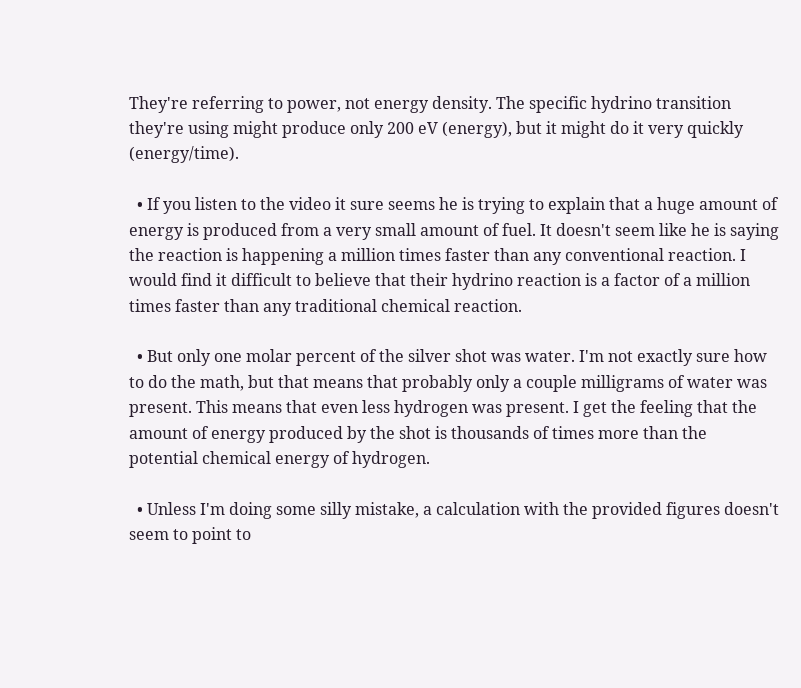They're referring to power, not energy density. The specific hydrino transition they're using might produce only 200 eV (energy), but it might do it very quickly (energy/time).

  • If you listen to the video it sure seems he is trying to explain that a huge amount of energy is produced from a very small amount of fuel. It doesn't seem like he is saying the reaction is happening a million times faster than any conventional reaction. I would find it difficult to believe that their hydrino reaction is a factor of a million times faster than any traditional chemical reaction.

  • But only one molar percent of the silver shot was water. I'm not exactly sure how to do the math, but that means that probably only a couple milligrams of water was present. This means that even less hydrogen was present. I get the feeling that the amount of energy produced by the shot is thousands of times more than the potential chemical energy of hydrogen.

  • Unless I'm doing some silly mistake, a calculation with the provided figures doesn't seem to point to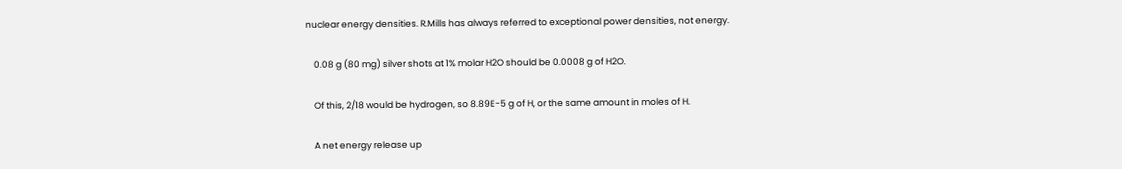nuclear energy densities. R.Mills has always referred to exceptional power densities, not energy.

    0.08 g (80 mg) silver shots at 1% molar H2O should be 0.0008 g of H2O.

    Of this, 2/18 would be hydrogen, so 8.89E-5 g of H, or the same amount in moles of H.

    A net energy release up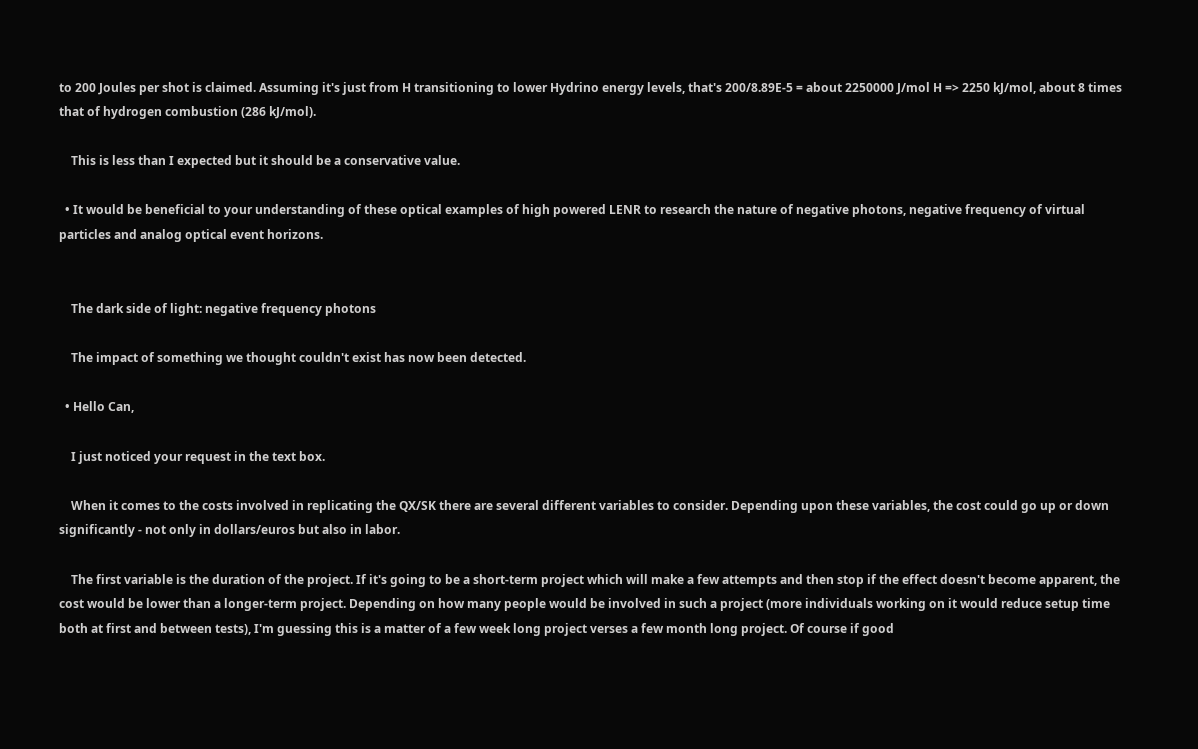to 200 Joules per shot is claimed. Assuming it's just from H transitioning to lower Hydrino energy levels, that's 200/8.89E-5 = about 2250000 J/mol H => 2250 kJ/mol, about 8 times that of hydrogen combustion (286 kJ/mol).

    This is less than I expected but it should be a conservative value.

  • It would be beneficial to your understanding of these optical examples of high powered LENR to research the nature of negative photons, negative frequency of virtual particles and analog optical event horizons.


    The dark side of light: negative frequency photons

    The impact of something we thought couldn't exist has now been detected.

  • Hello Can,

    I just noticed your request in the text box.

    When it comes to the costs involved in replicating the QX/SK there are several different variables to consider. Depending upon these variables, the cost could go up or down significantly - not only in dollars/euros but also in labor.

    The first variable is the duration of the project. If it's going to be a short-term project which will make a few attempts and then stop if the effect doesn't become apparent, the cost would be lower than a longer-term project. Depending on how many people would be involved in such a project (more individuals working on it would reduce setup time both at first and between tests), I'm guessing this is a matter of a few week long project verses a few month long project. Of course if good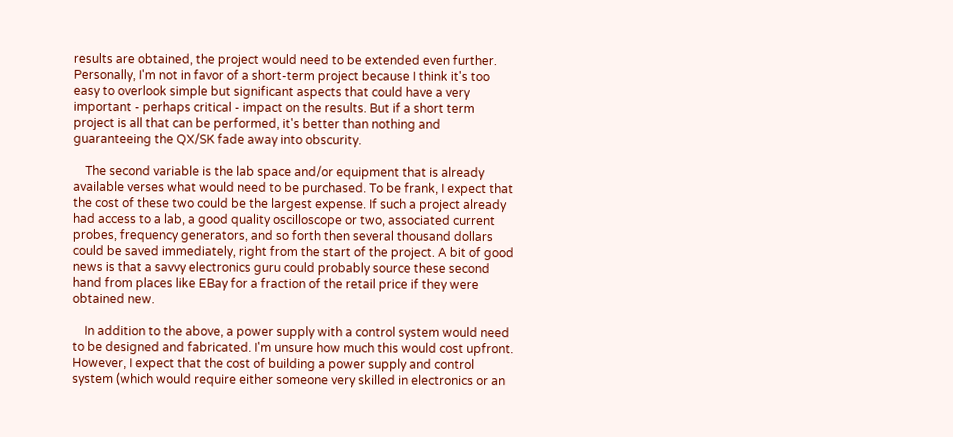results are obtained, the project would need to be extended even further. Personally, I'm not in favor of a short-term project because I think it's too easy to overlook simple but significant aspects that could have a very important - perhaps critical - impact on the results. But if a short term project is all that can be performed, it's better than nothing and guaranteeing the QX/SK fade away into obscurity.

    The second variable is the lab space and/or equipment that is already available verses what would need to be purchased. To be frank, I expect that the cost of these two could be the largest expense. If such a project already had access to a lab, a good quality oscilloscope or two, associated current probes, frequency generators, and so forth then several thousand dollars could be saved immediately, right from the start of the project. A bit of good news is that a savvy electronics guru could probably source these second hand from places like EBay for a fraction of the retail price if they were obtained new.

    In addition to the above, a power supply with a control system would need to be designed and fabricated. I'm unsure how much this would cost upfront. However, I expect that the cost of building a power supply and control system (which would require either someone very skilled in electronics or an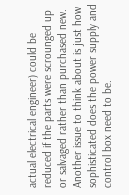actual electrical engineer) could be reduced if the parts were scrounged up or salvaged rather than purchased new. Another issue to think about is just how sophisticated does the power supply and control box need to be.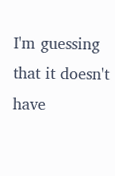I'm guessing that it doesn't have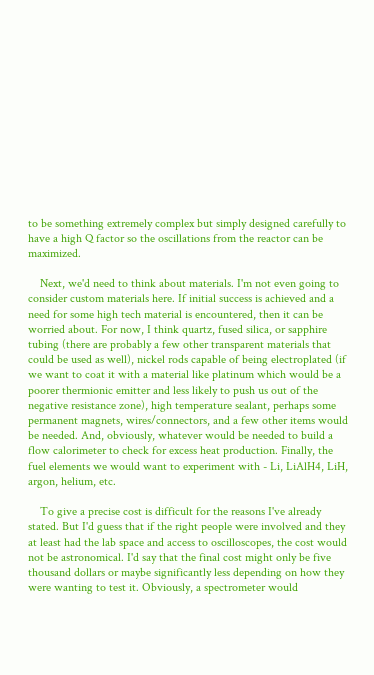to be something extremely complex but simply designed carefully to have a high Q factor so the oscillations from the reactor can be maximized.

    Next, we'd need to think about materials. I'm not even going to consider custom materials here. If initial success is achieved and a need for some high tech material is encountered, then it can be worried about. For now, I think quartz, fused silica, or sapphire tubing (there are probably a few other transparent materials that could be used as well), nickel rods capable of being electroplated (if we want to coat it with a material like platinum which would be a poorer thermionic emitter and less likely to push us out of the negative resistance zone), high temperature sealant, perhaps some permanent magnets, wires/connectors, and a few other items would be needed. And, obviously, whatever would be needed to build a flow calorimeter to check for excess heat production. Finally, the fuel elements we would want to experiment with - Li, LiAlH4, LiH, argon, helium, etc.

    To give a precise cost is difficult for the reasons I've already stated. But I'd guess that if the right people were involved and they at least had the lab space and access to oscilloscopes, the cost would not be astronomical. I'd say that the final cost might only be five thousand dollars or maybe significantly less depending on how they were wanting to test it. Obviously, a spectrometer would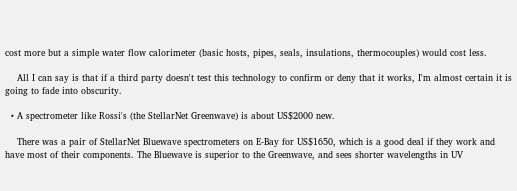cost more but a simple water flow calorimeter (basic hosts, pipes, seals, insulations, thermocouples) would cost less.

    All I can say is that if a third party doesn't test this technology to confirm or deny that it works, I'm almost certain it is going to fade into obscurity.

  • A spectrometer like Rossi's (the StellarNet Greenwave) is about US$2000 new.

    There was a pair of StellarNet Bluewave spectrometers on E-Bay for US$1650, which is a good deal if they work and have most of their components. The Bluewave is superior to the Greenwave, and sees shorter wavelengths in UV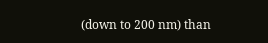(down to 200 nm) than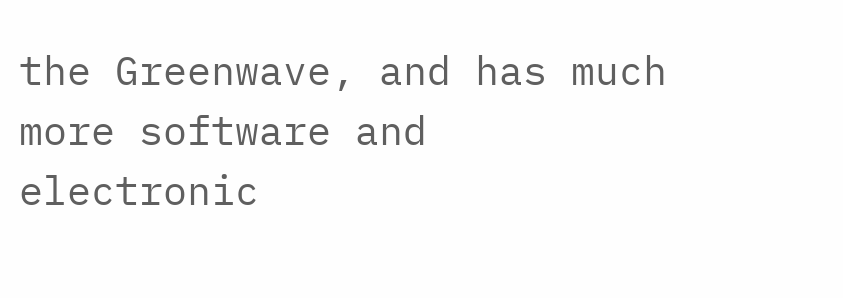the Greenwave, and has much more software and electronic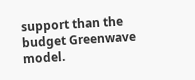support than the budget Greenwave model.